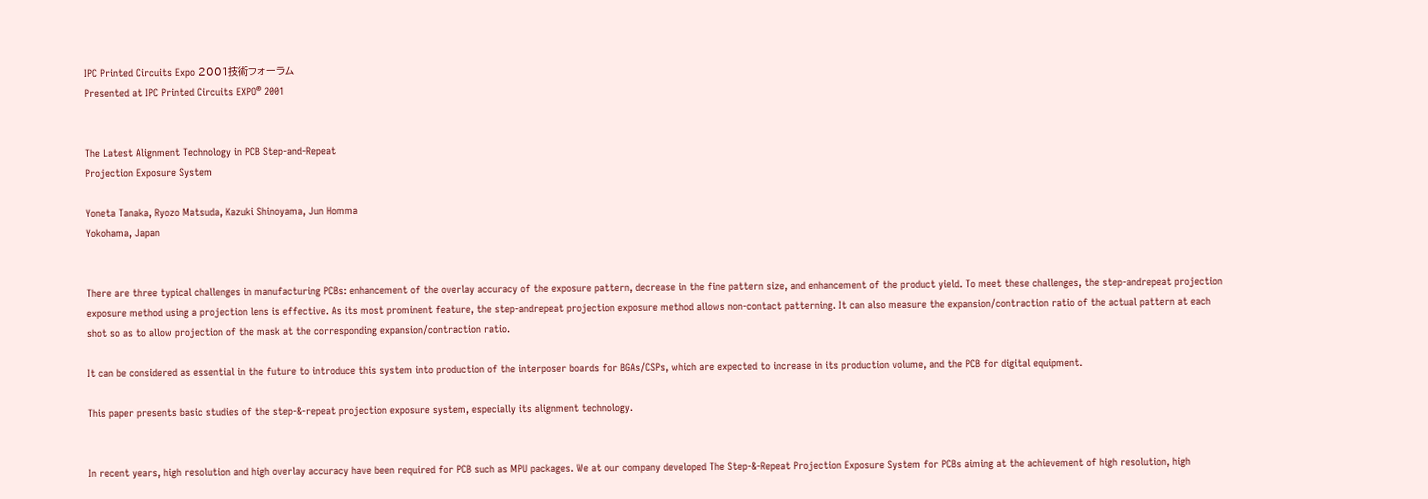IPC Printed Circuits Expo 2001技術フォーラム
Presented at IPC Printed Circuits EXPO® 2001


The Latest Alignment Technology in PCB Step-and-Repeat
Projection Exposure System

Yoneta Tanaka, Ryozo Matsuda, Kazuki Shinoyama, Jun Homma
Yokohama, Japan


There are three typical challenges in manufacturing PCBs: enhancement of the overlay accuracy of the exposure pattern, decrease in the fine pattern size, and enhancement of the product yield. To meet these challenges, the step-andrepeat projection exposure method using a projection lens is effective. As its most prominent feature, the step-andrepeat projection exposure method allows non-contact patterning. It can also measure the expansion/contraction ratio of the actual pattern at each shot so as to allow projection of the mask at the corresponding expansion/contraction ratio.

It can be considered as essential in the future to introduce this system into production of the interposer boards for BGAs/CSPs, which are expected to increase in its production volume, and the PCB for digital equipment.

This paper presents basic studies of the step-&-repeat projection exposure system, especially its alignment technology.


In recent years, high resolution and high overlay accuracy have been required for PCB such as MPU packages. We at our company developed The Step-&-Repeat Projection Exposure System for PCBs aiming at the achievement of high resolution, high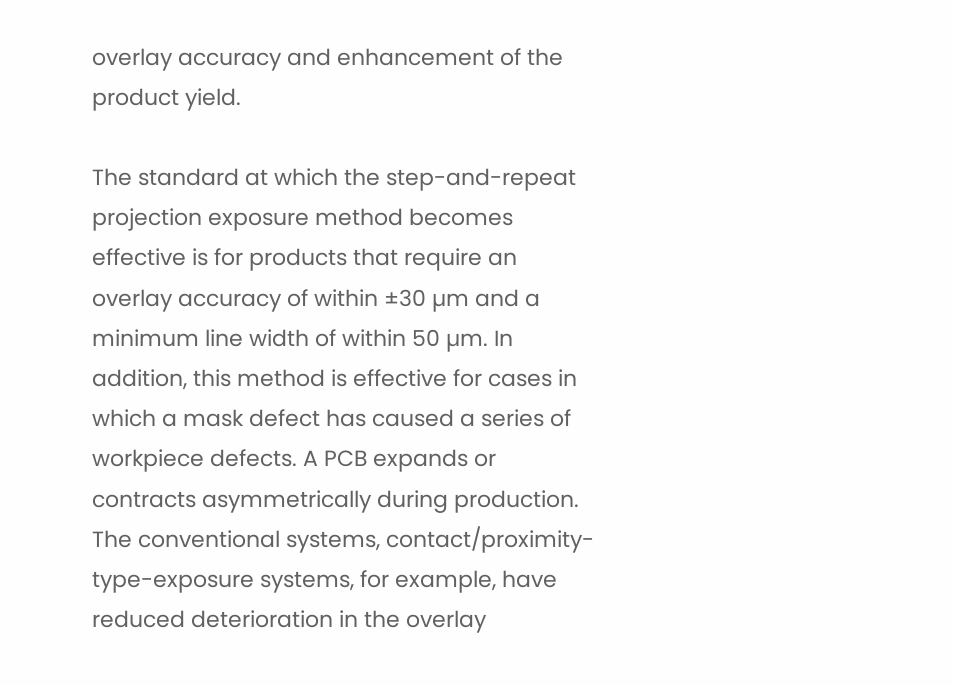overlay accuracy and enhancement of the product yield.

The standard at which the step-and-repeat projection exposure method becomes effective is for products that require an overlay accuracy of within ±30 µm and a minimum line width of within 50 µm. In addition, this method is effective for cases in which a mask defect has caused a series of workpiece defects. A PCB expands or contracts asymmetrically during production. The conventional systems, contact/proximity-type-exposure systems, for example, have reduced deterioration in the overlay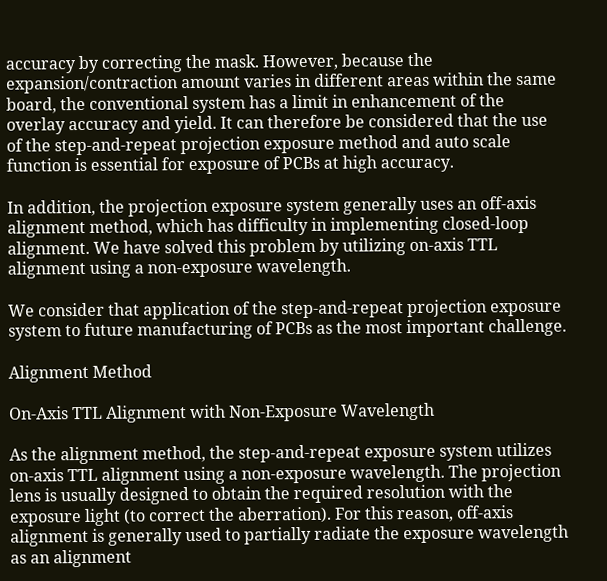accuracy by correcting the mask. However, because the expansion/contraction amount varies in different areas within the same board, the conventional system has a limit in enhancement of the overlay accuracy and yield. It can therefore be considered that the use of the step-and-repeat projection exposure method and auto scale function is essential for exposure of PCBs at high accuracy.

In addition, the projection exposure system generally uses an off-axis alignment method, which has difficulty in implementing closed-loop alignment. We have solved this problem by utilizing on-axis TTL alignment using a non-exposure wavelength.

We consider that application of the step-and-repeat projection exposure system to future manufacturing of PCBs as the most important challenge.

Alignment Method

On-Axis TTL Alignment with Non-Exposure Wavelength

As the alignment method, the step-and-repeat exposure system utilizes on-axis TTL alignment using a non-exposure wavelength. The projection lens is usually designed to obtain the required resolution with the exposure light (to correct the aberration). For this reason, off-axis alignment is generally used to partially radiate the exposure wavelength as an alignment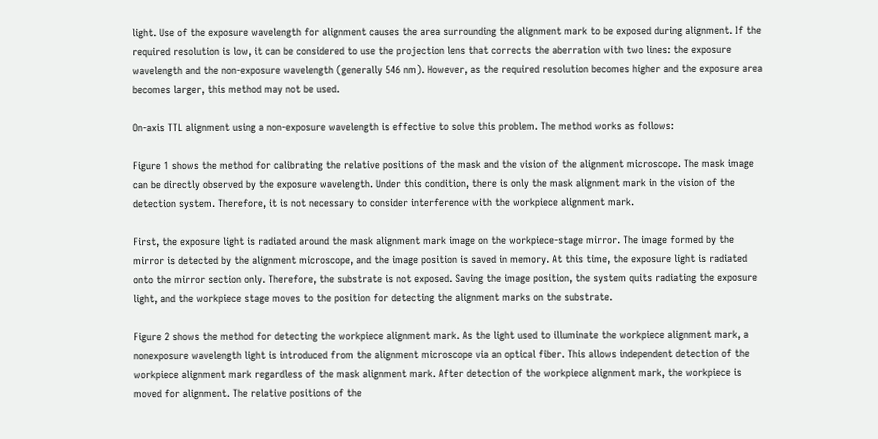light. Use of the exposure wavelength for alignment causes the area surrounding the alignment mark to be exposed during alignment. If the required resolution is low, it can be considered to use the projection lens that corrects the aberration with two lines: the exposure wavelength and the non-exposure wavelength (generally 546 nm). However, as the required resolution becomes higher and the exposure area becomes larger, this method may not be used.

On-axis TTL alignment using a non-exposure wavelength is effective to solve this problem. The method works as follows:

Figure 1 shows the method for calibrating the relative positions of the mask and the vision of the alignment microscope. The mask image can be directly observed by the exposure wavelength. Under this condition, there is only the mask alignment mark in the vision of the detection system. Therefore, it is not necessary to consider interference with the workpiece alignment mark.

First, the exposure light is radiated around the mask alignment mark image on the workpiece-stage mirror. The image formed by the mirror is detected by the alignment microscope, and the image position is saved in memory. At this time, the exposure light is radiated onto the mirror section only. Therefore, the substrate is not exposed. Saving the image position, the system quits radiating the exposure light, and the workpiece stage moves to the position for detecting the alignment marks on the substrate.

Figure 2 shows the method for detecting the workpiece alignment mark. As the light used to illuminate the workpiece alignment mark, a nonexposure wavelength light is introduced from the alignment microscope via an optical fiber. This allows independent detection of the workpiece alignment mark regardless of the mask alignment mark. After detection of the workpiece alignment mark, the workpiece is moved for alignment. The relative positions of the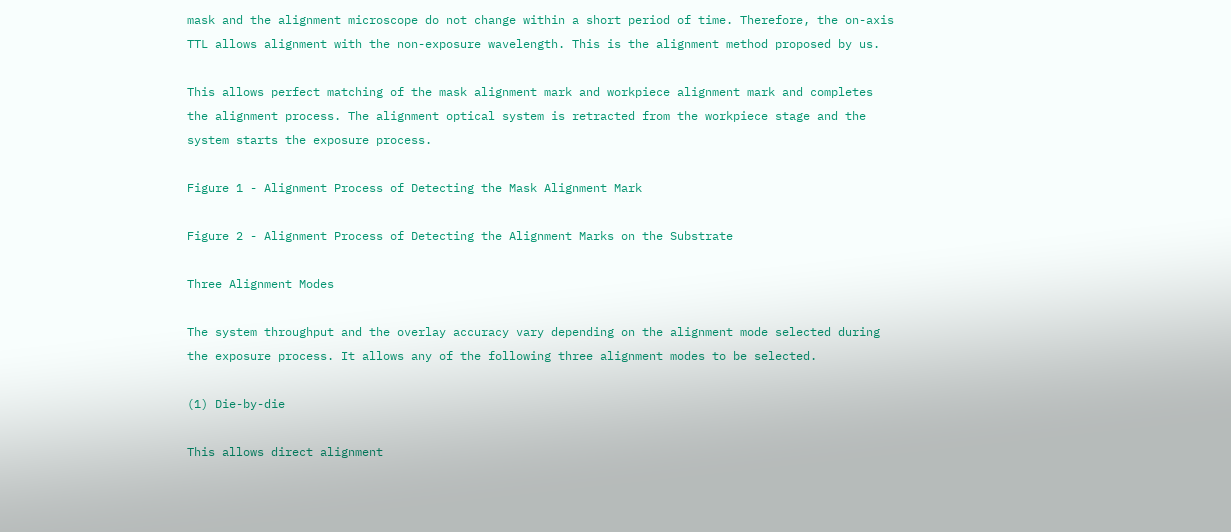mask and the alignment microscope do not change within a short period of time. Therefore, the on-axis TTL allows alignment with the non-exposure wavelength. This is the alignment method proposed by us.

This allows perfect matching of the mask alignment mark and workpiece alignment mark and completes the alignment process. The alignment optical system is retracted from the workpiece stage and the system starts the exposure process.

Figure 1 - Alignment Process of Detecting the Mask Alignment Mark

Figure 2 - Alignment Process of Detecting the Alignment Marks on the Substrate

Three Alignment Modes

The system throughput and the overlay accuracy vary depending on the alignment mode selected during the exposure process. It allows any of the following three alignment modes to be selected.

(1) Die-by-die

This allows direct alignment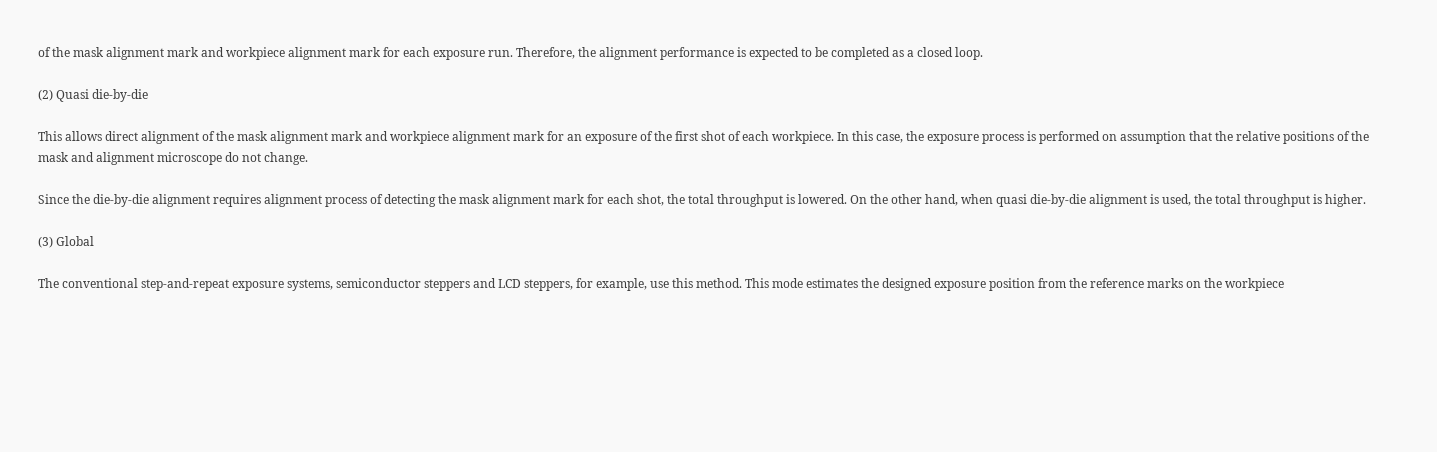of the mask alignment mark and workpiece alignment mark for each exposure run. Therefore, the alignment performance is expected to be completed as a closed loop.

(2) Quasi die-by-die

This allows direct alignment of the mask alignment mark and workpiece alignment mark for an exposure of the first shot of each workpiece. In this case, the exposure process is performed on assumption that the relative positions of the mask and alignment microscope do not change.

Since the die-by-die alignment requires alignment process of detecting the mask alignment mark for each shot, the total throughput is lowered. On the other hand, when quasi die-by-die alignment is used, the total throughput is higher.

(3) Global

The conventional step-and-repeat exposure systems, semiconductor steppers and LCD steppers, for example, use this method. This mode estimates the designed exposure position from the reference marks on the workpiece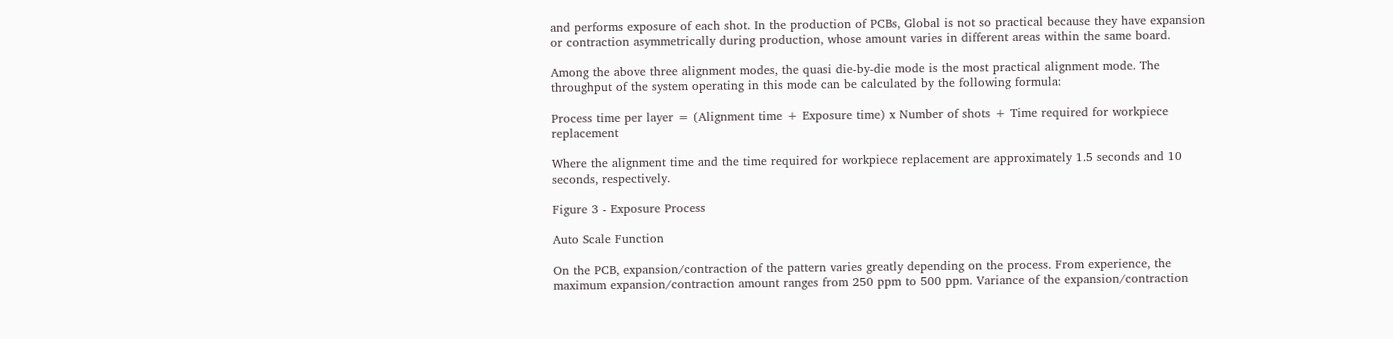and performs exposure of each shot. In the production of PCBs, Global is not so practical because they have expansion or contraction asymmetrically during production, whose amount varies in different areas within the same board.

Among the above three alignment modes, the quasi die-by-die mode is the most practical alignment mode. The throughput of the system operating in this mode can be calculated by the following formula:

Process time per layer = (Alignment time + Exposure time) x Number of shots + Time required for workpiece replacement

Where the alignment time and the time required for workpiece replacement are approximately 1.5 seconds and 10 seconds, respectively.

Figure 3 - Exposure Process

Auto Scale Function

On the PCB, expansion/contraction of the pattern varies greatly depending on the process. From experience, the maximum expansion/contraction amount ranges from 250 ppm to 500 ppm. Variance of the expansion/contraction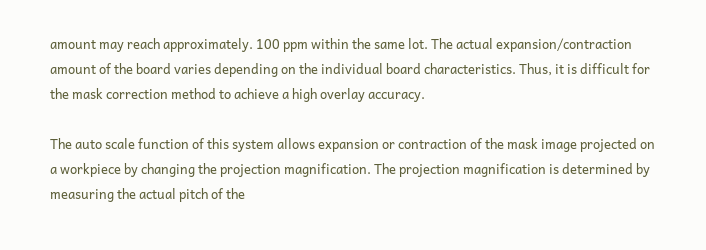amount may reach approximately. 100 ppm within the same lot. The actual expansion/contraction amount of the board varies depending on the individual board characteristics. Thus, it is difficult for the mask correction method to achieve a high overlay accuracy.

The auto scale function of this system allows expansion or contraction of the mask image projected on a workpiece by changing the projection magnification. The projection magnification is determined by measuring the actual pitch of the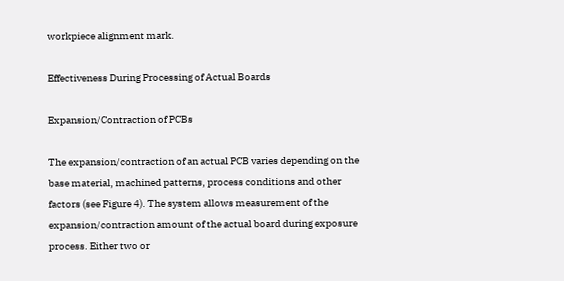workpiece alignment mark.

Effectiveness During Processing of Actual Boards

Expansion/Contraction of PCBs

The expansion/contraction of an actual PCB varies depending on the base material, machined patterns, process conditions and other factors (see Figure 4). The system allows measurement of the expansion/contraction amount of the actual board during exposure process. Either two or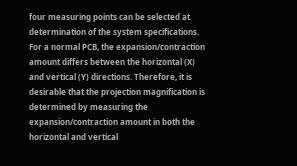four measuring points can be selected at determination of the system specifications. For a normal PCB, the expansion/contraction amount differs between the horizontal (X) and vertical (Y) directions. Therefore, it is desirable that the projection magnification is determined by measuring the expansion/contraction amount in both the horizontal and vertical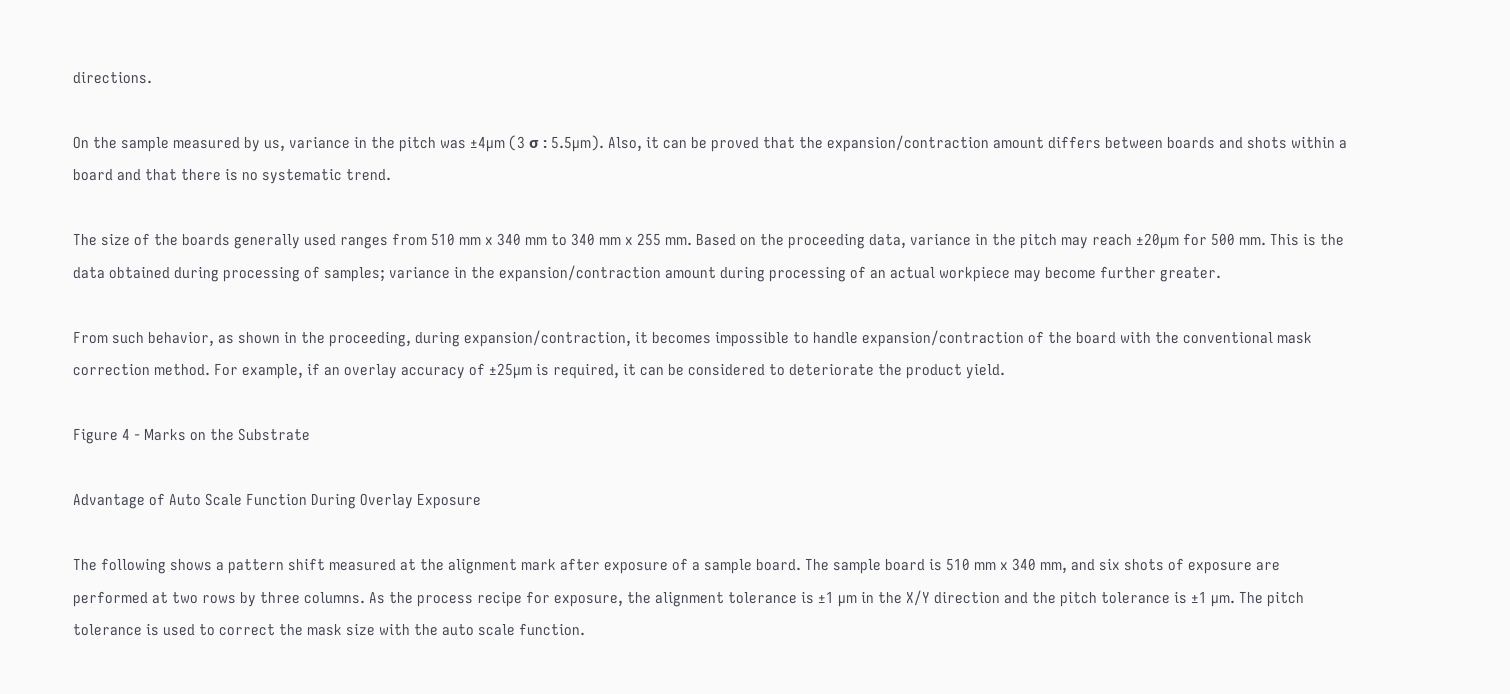directions.

On the sample measured by us, variance in the pitch was ±4µm (3 σ : 5.5µm). Also, it can be proved that the expansion/contraction amount differs between boards and shots within a board and that there is no systematic trend.

The size of the boards generally used ranges from 510 mm x 340 mm to 340 mm x 255 mm. Based on the proceeding data, variance in the pitch may reach ±20µm for 500 mm. This is the data obtained during processing of samples; variance in the expansion/contraction amount during processing of an actual workpiece may become further greater.

From such behavior, as shown in the proceeding, during expansion/contraction, it becomes impossible to handle expansion/contraction of the board with the conventional mask correction method. For example, if an overlay accuracy of ±25µm is required, it can be considered to deteriorate the product yield.

Figure 4 - Marks on the Substrate

Advantage of Auto Scale Function During Overlay Exposure

The following shows a pattern shift measured at the alignment mark after exposure of a sample board. The sample board is 510 mm x 340 mm, and six shots of exposure are performed at two rows by three columns. As the process recipe for exposure, the alignment tolerance is ±1 µm in the X/Y direction and the pitch tolerance is ±1 µm. The pitch tolerance is used to correct the mask size with the auto scale function.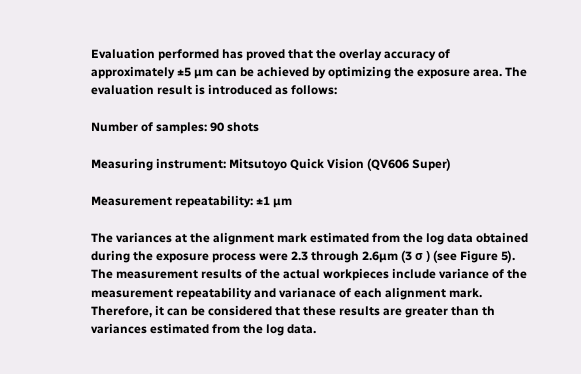Evaluation performed has proved that the overlay accuracy of approximately ±5 µm can be achieved by optimizing the exposure area. The evaluation result is introduced as follows:

Number of samples: 90 shots

Measuring instrument: Mitsutoyo Quick Vision (QV606 Super)

Measurement repeatability: ±1 µm

The variances at the alignment mark estimated from the log data obtained during the exposure process were 2.3 through 2.6µm (3 σ ) (see Figure 5). The measurement results of the actual workpieces include variance of the measurement repeatability and varianace of each alignment mark. Therefore, it can be considered that these results are greater than th variances estimated from the log data.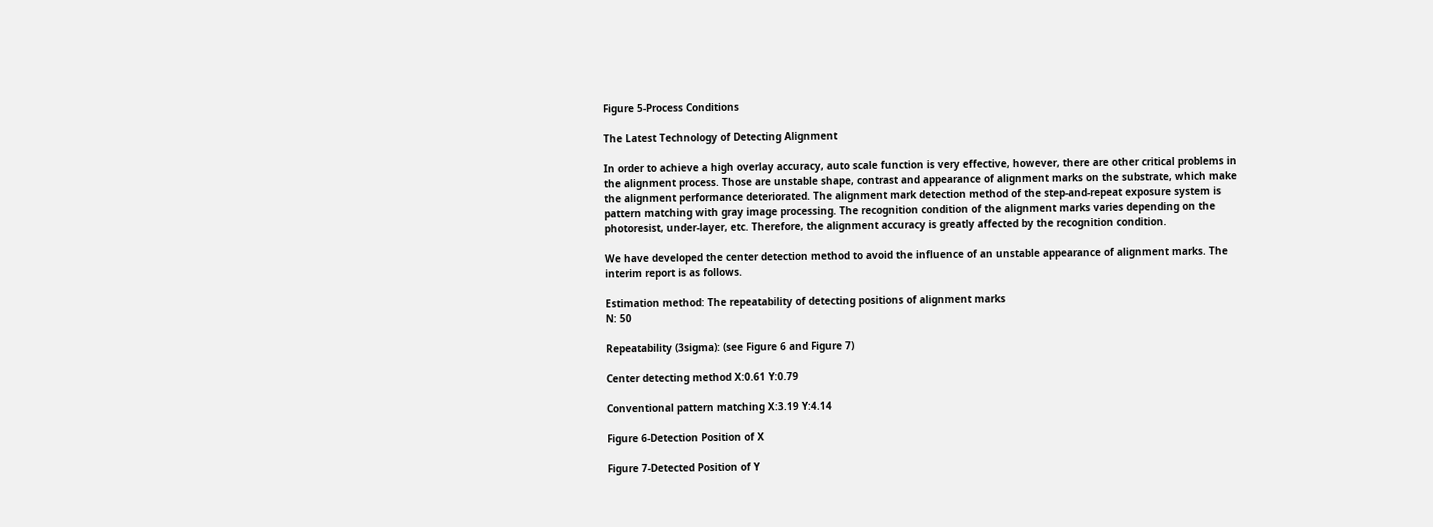Figure 5-Process Conditions

The Latest Technology of Detecting Alignment

In order to achieve a high overlay accuracy, auto scale function is very effective, however, there are other critical problems in the alignment process. Those are unstable shape, contrast and appearance of alignment marks on the substrate, which make the alignment performance deteriorated. The alignment mark detection method of the step-and-repeat exposure system is pattern matching with gray image processing. The recognition condition of the alignment marks varies depending on the photoresist, under-layer, etc. Therefore, the alignment accuracy is greatly affected by the recognition condition.

We have developed the center detection method to avoid the influence of an unstable appearance of alignment marks. The interim report is as follows.

Estimation method: The repeatability of detecting positions of alignment marks
N: 50

Repeatability (3sigma): (see Figure 6 and Figure 7)

Center detecting method X:0.61 Y:0.79

Conventional pattern matching X:3.19 Y:4.14

Figure 6-Detection Position of X

Figure 7-Detected Position of Y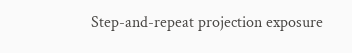Step-and-repeat projection exposure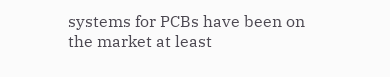systems for PCBs have been on the market at least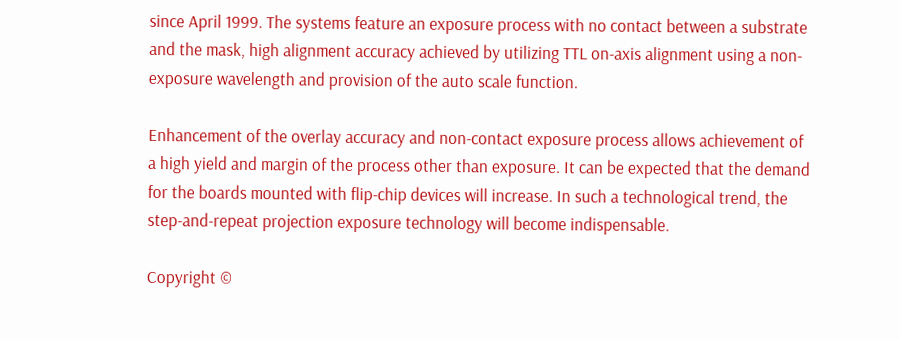since April 1999. The systems feature an exposure process with no contact between a substrate and the mask, high alignment accuracy achieved by utilizing TTL on-axis alignment using a non-exposure wavelength and provision of the auto scale function.

Enhancement of the overlay accuracy and non-contact exposure process allows achievement of a high yield and margin of the process other than exposure. It can be expected that the demand for the boards mounted with flip-chip devices will increase. In such a technological trend, the step-and-repeat projection exposure technology will become indispensable.

Copyright ©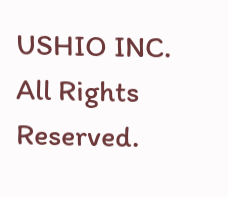USHIO INC. All Rights Reserved.